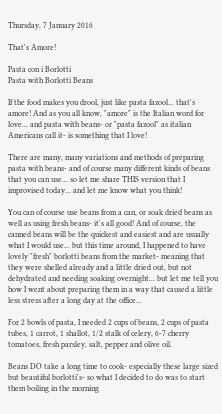Thursday, 7 January 2016

That's Amore!

Pasta con i Borlotti
Pasta with Borlotti Beans

If the food makes you drool, just like pasta fazool... that's amore! And as you all know, "amore" is the Italian word for love... and pasta with beans- or "pasta fazool" as italian Americans call it- is something that I love!

There are many, many variations and methods of preparing pasta with beans- and of course many different kinds of beans that you can use... so let me share THIS version that I improvised today... and let me know what you think!

You can of course use beans from a can, or soak dried beans as well as using fresh beans- it's all good! And of course, the canned beans will be the quickest and easiest and are usually what I would use... but this time around, I happened to have lovely "fresh" borlotti beans from the market- meaning that they were shelled already and a little dried out, but not dehydrated and needing soaking overnight... but let me tell you how I went about preparing them in a way that caused a little less stress after a long day at the office...

For 2 bowls of pasta, I needed 2 cups of beans, 2 cups of pasta tubes, 1 carrot, 1 shallot, 1/2 stalk of celery, 6-7 cherry tomatoes, fresh parsley, salt, pepper and olive oil.

Beans DO take a long time to cook- especially these large sized but beautiful borlotti's- so what I decided to do was to start them boiling in the morning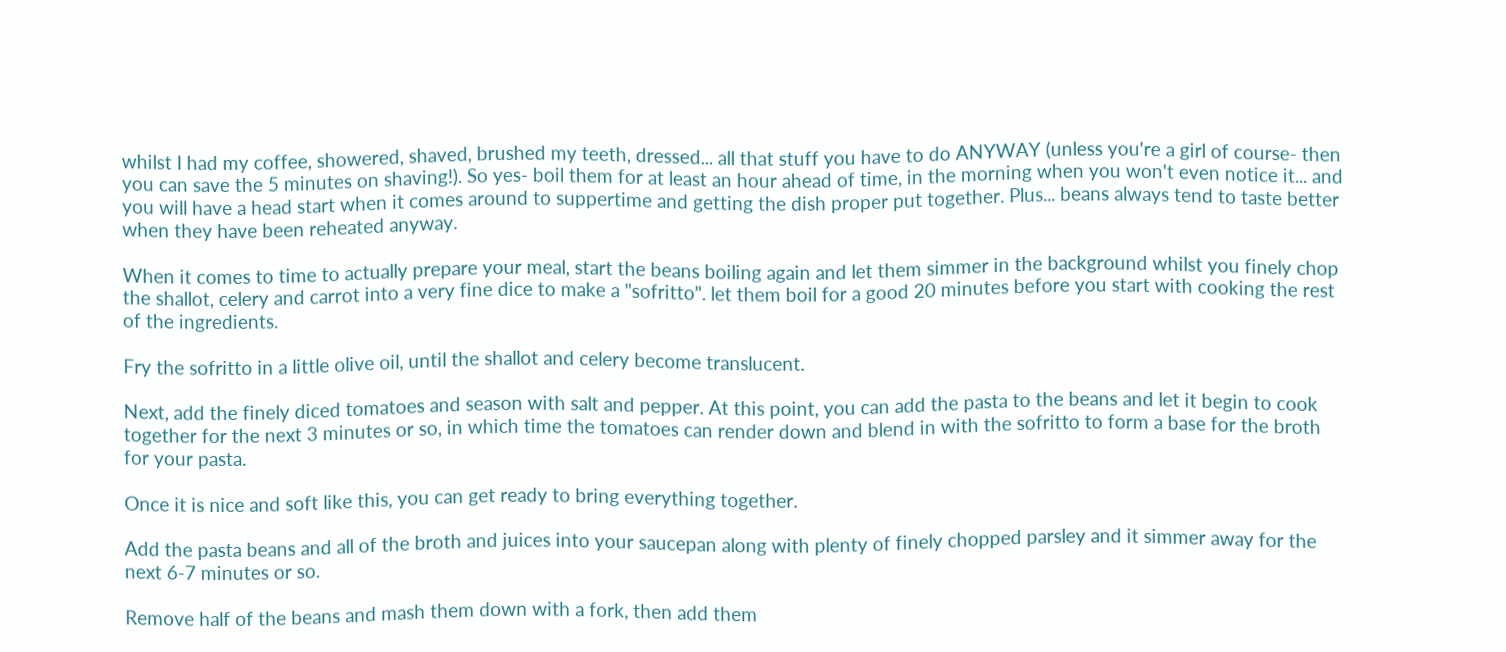whilst I had my coffee, showered, shaved, brushed my teeth, dressed... all that stuff you have to do ANYWAY (unless you're a girl of course- then you can save the 5 minutes on shaving!). So yes- boil them for at least an hour ahead of time, in the morning when you won't even notice it... and you will have a head start when it comes around to suppertime and getting the dish proper put together. Plus... beans always tend to taste better when they have been reheated anyway.

When it comes to time to actually prepare your meal, start the beans boiling again and let them simmer in the background whilst you finely chop the shallot, celery and carrot into a very fine dice to make a "sofritto". let them boil for a good 20 minutes before you start with cooking the rest of the ingredients.

Fry the sofritto in a little olive oil, until the shallot and celery become translucent.

Next, add the finely diced tomatoes and season with salt and pepper. At this point, you can add the pasta to the beans and let it begin to cook together for the next 3 minutes or so, in which time the tomatoes can render down and blend in with the sofritto to form a base for the broth for your pasta.

Once it is nice and soft like this, you can get ready to bring everything together.

Add the pasta beans and all of the broth and juices into your saucepan along with plenty of finely chopped parsley and it simmer away for the next 6-7 minutes or so.

Remove half of the beans and mash them down with a fork, then add them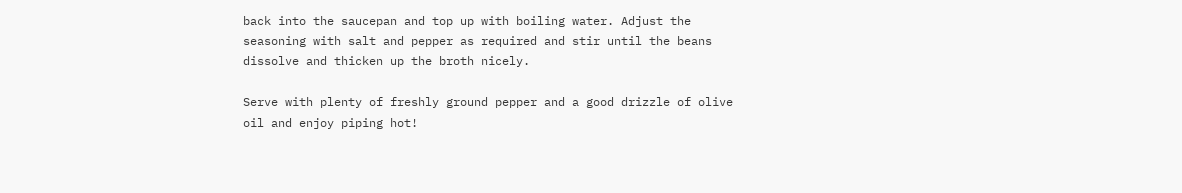back into the saucepan and top up with boiling water. Adjust the seasoning with salt and pepper as required and stir until the beans dissolve and thicken up the broth nicely.

Serve with plenty of freshly ground pepper and a good drizzle of olive oil and enjoy piping hot!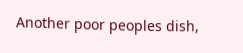Another poor peoples dish,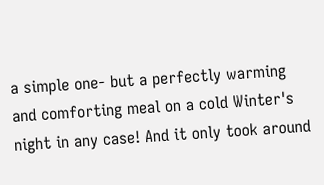a simple one- but a perfectly warming and comforting meal on a cold Winter's night in any case! And it only took around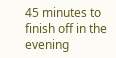45 minutes to finish off in the evening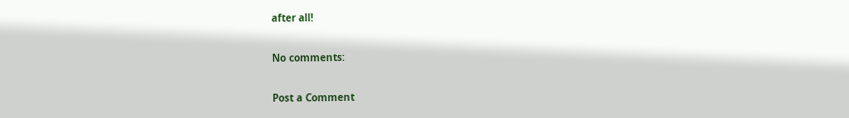after all!

No comments:

Post a Comment